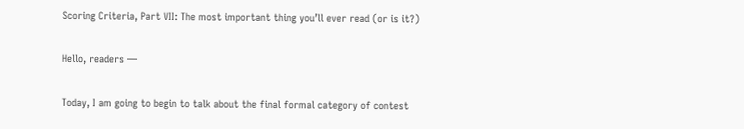Scoring Criteria, Part VII: The most important thing you’ll ever read (or is it?)

Hello, readers —

Today, I am going to begin to talk about the final formal category of contest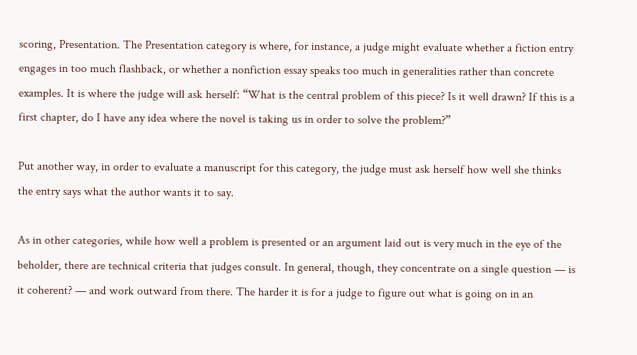scoring, Presentation. The Presentation category is where, for instance, a judge might evaluate whether a fiction entry engages in too much flashback, or whether a nonfiction essay speaks too much in generalities rather than concrete examples. It is where the judge will ask herself: “What is the central problem of this piece? Is it well drawn? If this is a first chapter, do I have any idea where the novel is taking us in order to solve the problem?”

Put another way, in order to evaluate a manuscript for this category, the judge must ask herself how well she thinks the entry says what the author wants it to say.

As in other categories, while how well a problem is presented or an argument laid out is very much in the eye of the beholder, there are technical criteria that judges consult. In general, though, they concentrate on a single question — is it coherent? — and work outward from there. The harder it is for a judge to figure out what is going on in an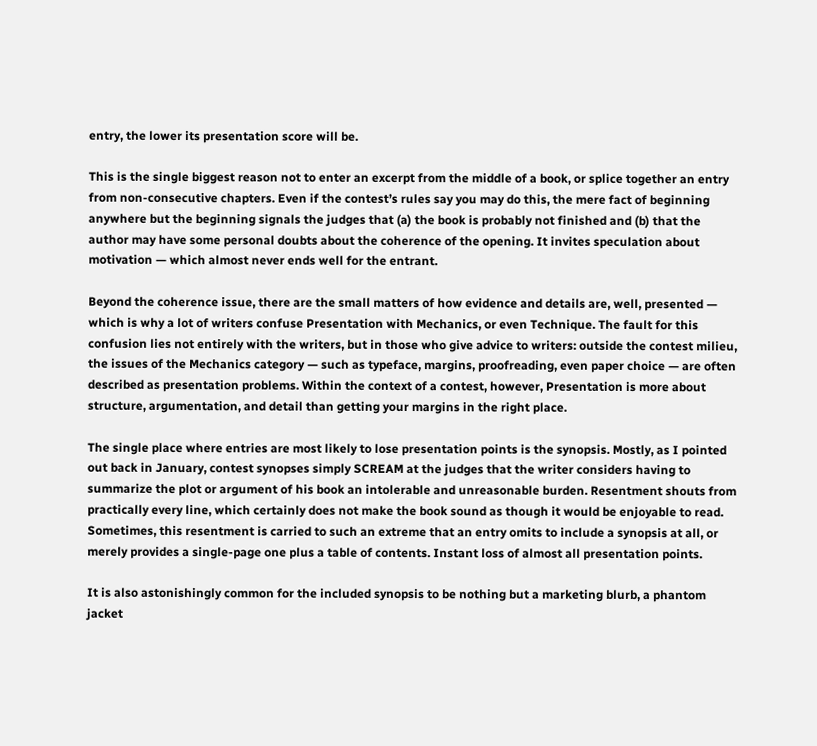entry, the lower its presentation score will be.

This is the single biggest reason not to enter an excerpt from the middle of a book, or splice together an entry from non-consecutive chapters. Even if the contest’s rules say you may do this, the mere fact of beginning anywhere but the beginning signals the judges that (a) the book is probably not finished and (b) that the author may have some personal doubts about the coherence of the opening. It invites speculation about motivation — which almost never ends well for the entrant.

Beyond the coherence issue, there are the small matters of how evidence and details are, well, presented — which is why a lot of writers confuse Presentation with Mechanics, or even Technique. The fault for this confusion lies not entirely with the writers, but in those who give advice to writers: outside the contest milieu, the issues of the Mechanics category — such as typeface, margins, proofreading, even paper choice — are often described as presentation problems. Within the context of a contest, however, Presentation is more about structure, argumentation, and detail than getting your margins in the right place.

The single place where entries are most likely to lose presentation points is the synopsis. Mostly, as I pointed out back in January, contest synopses simply SCREAM at the judges that the writer considers having to summarize the plot or argument of his book an intolerable and unreasonable burden. Resentment shouts from practically every line, which certainly does not make the book sound as though it would be enjoyable to read. Sometimes, this resentment is carried to such an extreme that an entry omits to include a synopsis at all, or merely provides a single-page one plus a table of contents. Instant loss of almost all presentation points.

It is also astonishingly common for the included synopsis to be nothing but a marketing blurb, a phantom jacket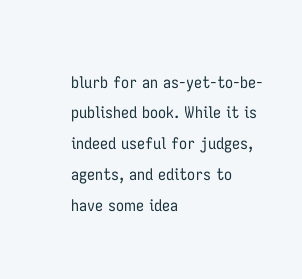blurb for an as-yet-to-be-published book. While it is indeed useful for judges, agents, and editors to have some idea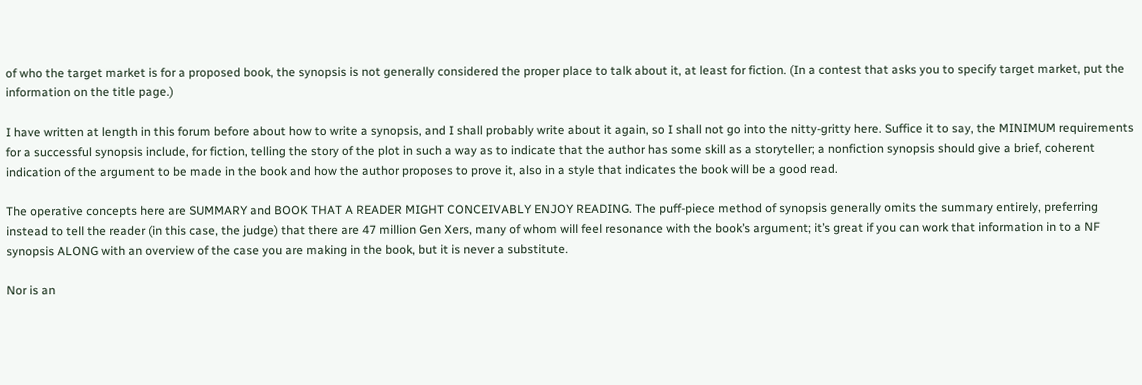of who the target market is for a proposed book, the synopsis is not generally considered the proper place to talk about it, at least for fiction. (In a contest that asks you to specify target market, put the information on the title page.)

I have written at length in this forum before about how to write a synopsis, and I shall probably write about it again, so I shall not go into the nitty-gritty here. Suffice it to say, the MINIMUM requirements for a successful synopsis include, for fiction, telling the story of the plot in such a way as to indicate that the author has some skill as a storyteller; a nonfiction synopsis should give a brief, coherent indication of the argument to be made in the book and how the author proposes to prove it, also in a style that indicates the book will be a good read.

The operative concepts here are SUMMARY and BOOK THAT A READER MIGHT CONCEIVABLY ENJOY READING. The puff-piece method of synopsis generally omits the summary entirely, preferring instead to tell the reader (in this case, the judge) that there are 47 million Gen Xers, many of whom will feel resonance with the book’s argument; it’s great if you can work that information in to a NF synopsis ALONG with an overview of the case you are making in the book, but it is never a substitute.

Nor is an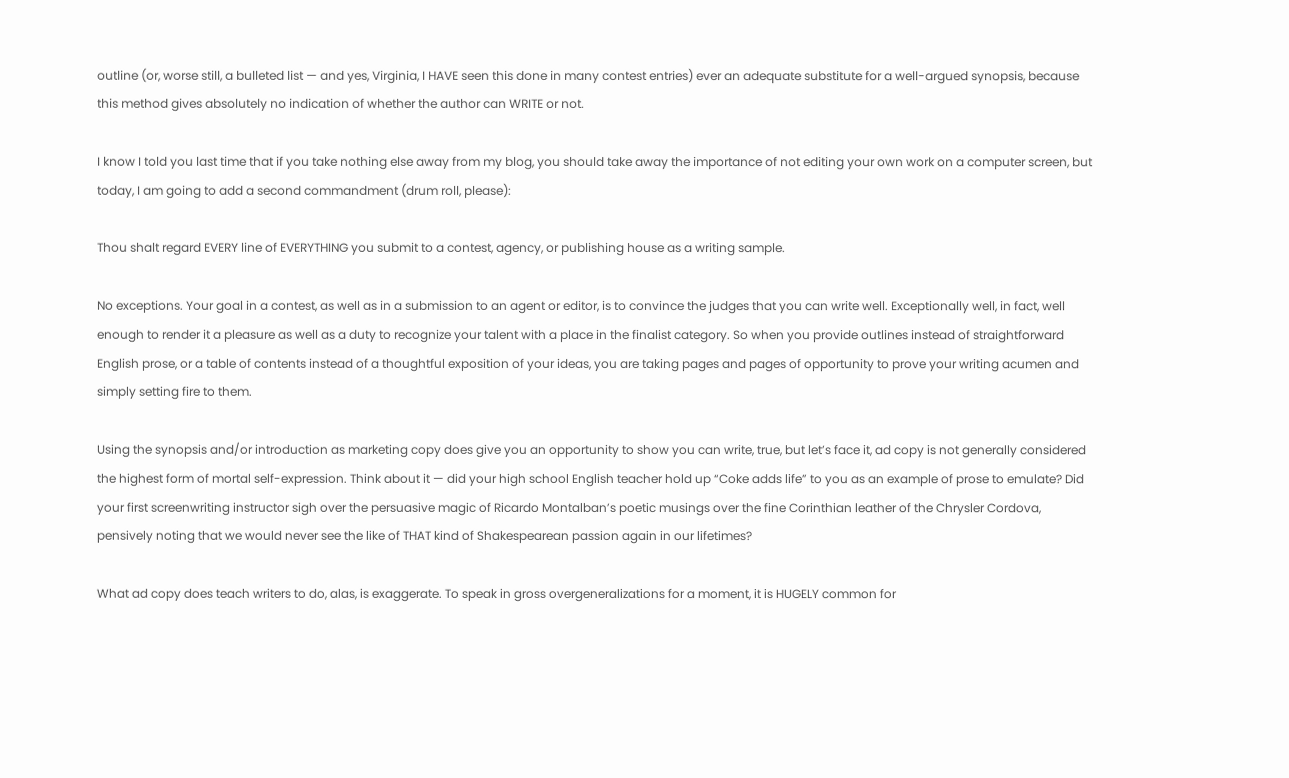outline (or, worse still, a bulleted list — and yes, Virginia, I HAVE seen this done in many contest entries) ever an adequate substitute for a well-argued synopsis, because this method gives absolutely no indication of whether the author can WRITE or not.

I know I told you last time that if you take nothing else away from my blog, you should take away the importance of not editing your own work on a computer screen, but today, I am going to add a second commandment (drum roll, please):

Thou shalt regard EVERY line of EVERYTHING you submit to a contest, agency, or publishing house as a writing sample.

No exceptions. Your goal in a contest, as well as in a submission to an agent or editor, is to convince the judges that you can write well. Exceptionally well, in fact, well enough to render it a pleasure as well as a duty to recognize your talent with a place in the finalist category. So when you provide outlines instead of straightforward English prose, or a table of contents instead of a thoughtful exposition of your ideas, you are taking pages and pages of opportunity to prove your writing acumen and simply setting fire to them.

Using the synopsis and/or introduction as marketing copy does give you an opportunity to show you can write, true, but let’s face it, ad copy is not generally considered the highest form of mortal self-expression. Think about it — did your high school English teacher hold up “Coke adds life” to you as an example of prose to emulate? Did your first screenwriting instructor sigh over the persuasive magic of Ricardo Montalban’s poetic musings over the fine Corinthian leather of the Chrysler Cordova, pensively noting that we would never see the like of THAT kind of Shakespearean passion again in our lifetimes?

What ad copy does teach writers to do, alas, is exaggerate. To speak in gross overgeneralizations for a moment, it is HUGELY common for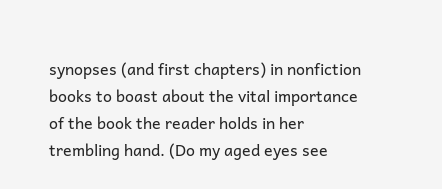synopses (and first chapters) in nonfiction books to boast about the vital importance of the book the reader holds in her trembling hand. (Do my aged eyes see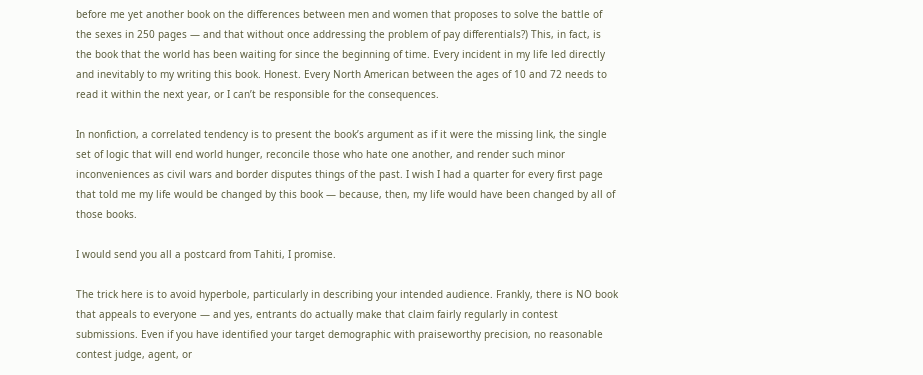before me yet another book on the differences between men and women that proposes to solve the battle of the sexes in 250 pages — and that without once addressing the problem of pay differentials?) This, in fact, is the book that the world has been waiting for since the beginning of time. Every incident in my life led directly and inevitably to my writing this book. Honest. Every North American between the ages of 10 and 72 needs to read it within the next year, or I can’t be responsible for the consequences.

In nonfiction, a correlated tendency is to present the book’s argument as if it were the missing link, the single set of logic that will end world hunger, reconcile those who hate one another, and render such minor inconveniences as civil wars and border disputes things of the past. I wish I had a quarter for every first page that told me my life would be changed by this book — because, then, my life would have been changed by all of those books.

I would send you all a postcard from Tahiti, I promise.

The trick here is to avoid hyperbole, particularly in describing your intended audience. Frankly, there is NO book that appeals to everyone — and yes, entrants do actually make that claim fairly regularly in contest submissions. Even if you have identified your target demographic with praiseworthy precision, no reasonable contest judge, agent, or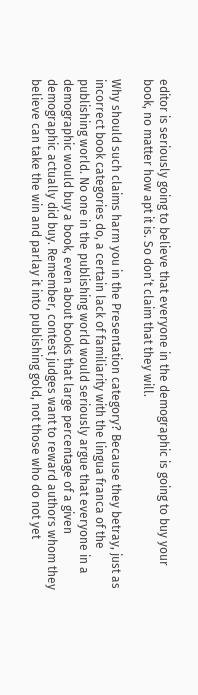editor is seriously going to believe that everyone in the demographic is going to buy your book, no matter how apt it is. So don’t claim that they will.

Why should such claims harm you in the Presentation category? Because they betray, just as incorrect book categories do, a certain lack of familiarity with the lingua franca of the publishing world. No one in the publishing world would seriously argue that everyone in a demographic would buy a book, even about books that large percentage of a given demographic actually did buy. Remember, contest judges want to reward authors whom they believe can take the win and parlay it into publishing gold, not those who do not yet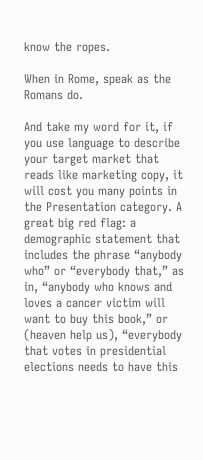know the ropes.

When in Rome, speak as the Romans do.

And take my word for it, if you use language to describe your target market that reads like marketing copy, it will cost you many points in the Presentation category. A great big red flag: a demographic statement that includes the phrase “anybody who” or “everybody that,” as in, “anybody who knows and loves a cancer victim will want to buy this book,” or (heaven help us), “everybody that votes in presidential elections needs to have this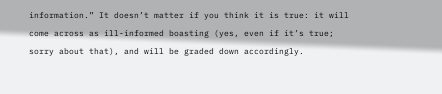information.” It doesn’t matter if you think it is true: it will come across as ill-informed boasting (yes, even if it’s true; sorry about that), and will be graded down accordingly.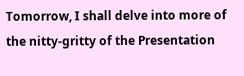Tomorrow, I shall delve into more of the nitty-gritty of the Presentation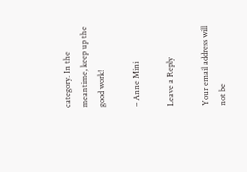category. In the meantime, keep up the good work!

– Anne Mini

Leave a Reply

Your email address will not be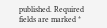published. Required fields are marked *